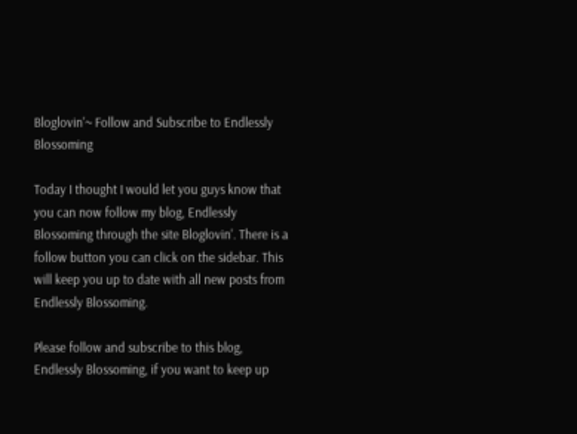Bloglovin'~ Follow and Subscribe to Endlessly Blossoming

Today I thought I would let you guys know that you can now follow my blog, Endlessly Blossoming through the site Bloglovin'. There is a follow button you can click on the sidebar. This will keep you up to date with all new posts from Endlessly Blossoming.

Please follow and subscribe to this blog, Endlessly Blossoming, if you want to keep up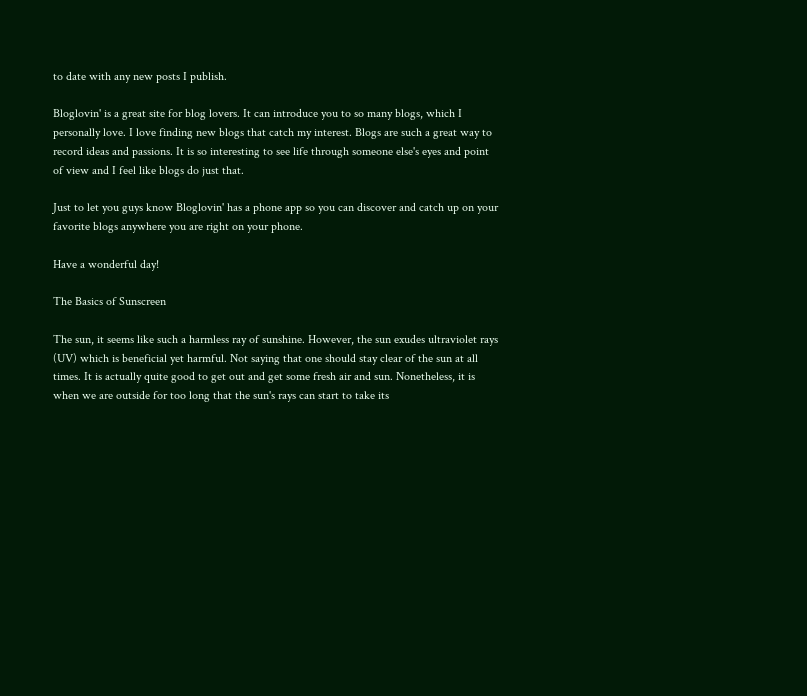to date with any new posts I publish.

Bloglovin' is a great site for blog lovers. It can introduce you to so many blogs, which I personally love. I love finding new blogs that catch my interest. Blogs are such a great way to record ideas and passions. It is so interesting to see life through someone else's eyes and point of view and I feel like blogs do just that.

Just to let you guys know Bloglovin' has a phone app so you can discover and catch up on your favorite blogs anywhere you are right on your phone.

Have a wonderful day!

The Basics of Sunscreen

The sun, it seems like such a harmless ray of sunshine. However, the sun exudes ultraviolet rays (UV) which is beneficial yet harmful. Not saying that one should stay clear of the sun at all times. It is actually quite good to get out and get some fresh air and sun. Nonetheless, it is when we are outside for too long that the sun's rays can start to take its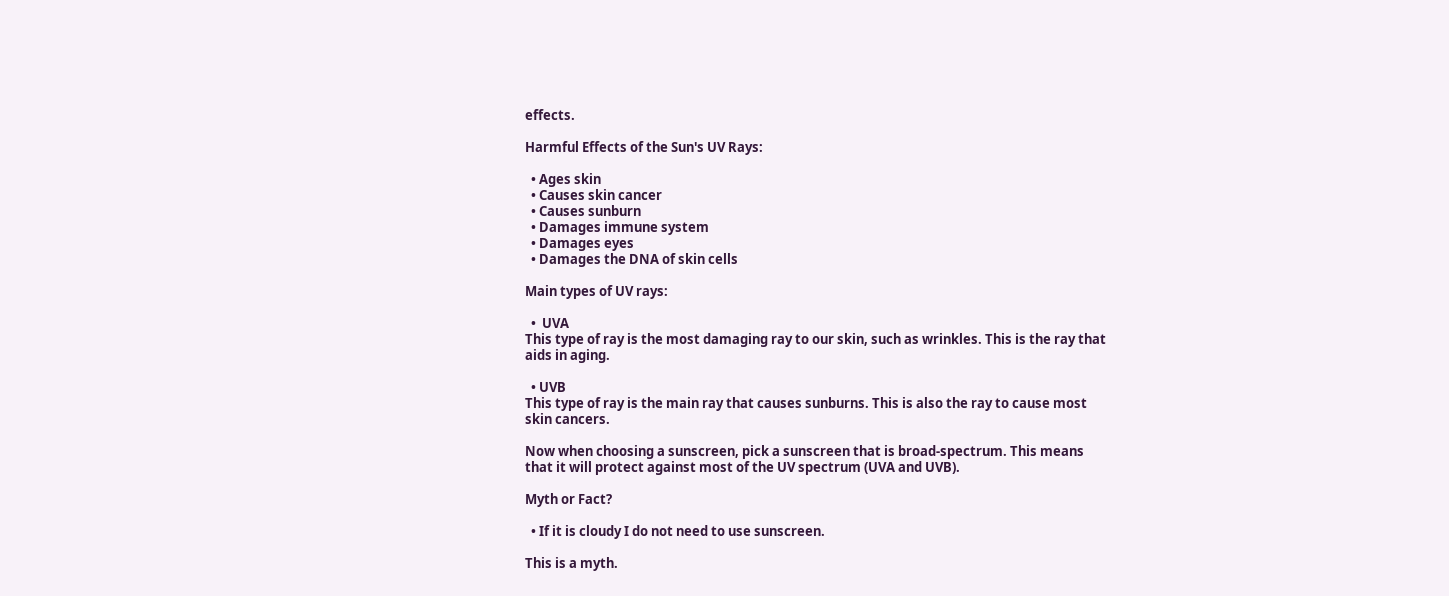effects.

Harmful Effects of the Sun's UV Rays:

  • Ages skin
  • Causes skin cancer
  • Causes sunburn
  • Damages immune system
  • Damages eyes
  • Damages the DNA of skin cells

Main types of UV rays:

  •  UVA
This type of ray is the most damaging ray to our skin, such as wrinkles. This is the ray that aids in aging.

  • UVB
This type of ray is the main ray that causes sunburns. This is also the ray to cause most skin cancers.

Now when choosing a sunscreen, pick a sunscreen that is broad-spectrum. This means that it will protect against most of the UV spectrum (UVA and UVB).

Myth or Fact?

  • If it is cloudy I do not need to use sunscreen.

This is a myth.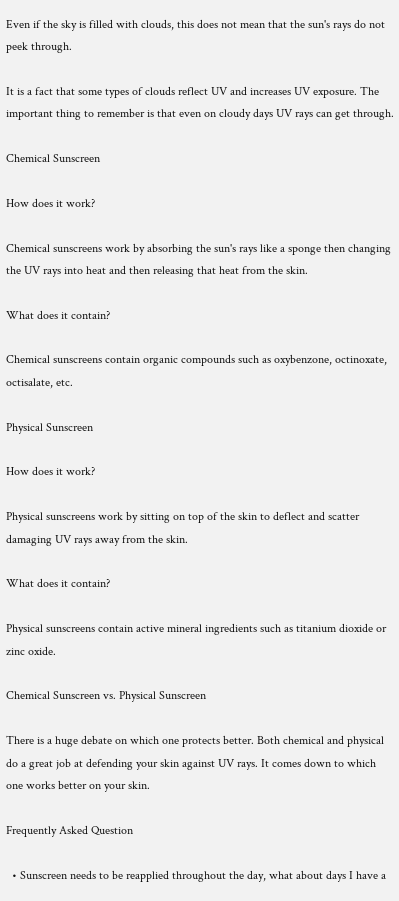Even if the sky is filled with clouds, this does not mean that the sun's rays do not peek through.

It is a fact that some types of clouds reflect UV and increases UV exposure. The important thing to remember is that even on cloudy days UV rays can get through.

Chemical Sunscreen

How does it work?

Chemical sunscreens work by absorbing the sun's rays like a sponge then changing the UV rays into heat and then releasing that heat from the skin.

What does it contain?

Chemical sunscreens contain organic compounds such as oxybenzone, octinoxate, octisalate, etc.

Physical Sunscreen

How does it work?

Physical sunscreens work by sitting on top of the skin to deflect and scatter damaging UV rays away from the skin.

What does it contain?

Physical sunscreens contain active mineral ingredients such as titanium dioxide or zinc oxide.

Chemical Sunscreen vs. Physical Sunscreen

There is a huge debate on which one protects better. Both chemical and physical do a great job at defending your skin against UV rays. It comes down to which one works better on your skin.

Frequently Asked Question

  • Sunscreen needs to be reapplied throughout the day, what about days I have a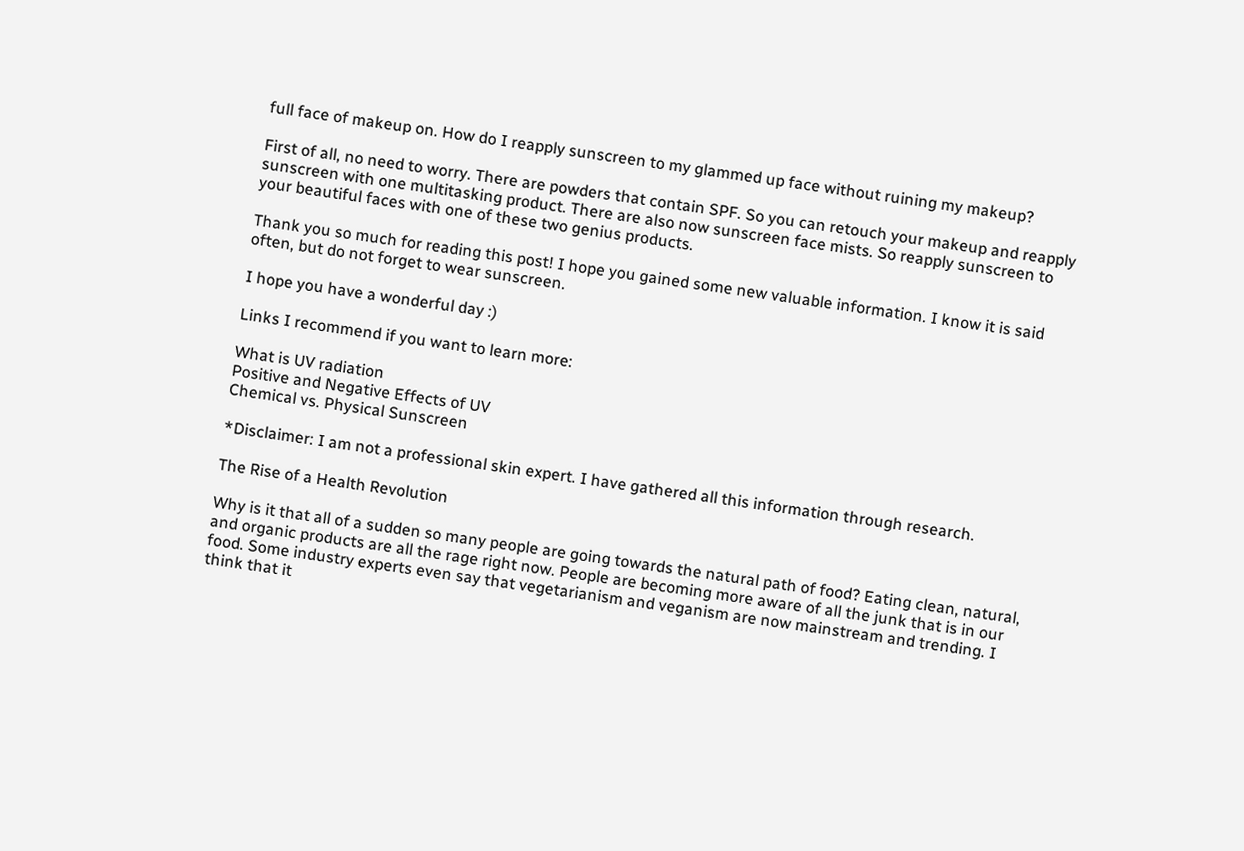full face of makeup on. How do I reapply sunscreen to my glammed up face without ruining my makeup?

First of all, no need to worry. There are powders that contain SPF. So you can retouch your makeup and reapply sunscreen with one multitasking product. There are also now sunscreen face mists. So reapply sunscreen to your beautiful faces with one of these two genius products.

Thank you so much for reading this post! I hope you gained some new valuable information. I know it is said often, but do not forget to wear sunscreen.

I hope you have a wonderful day :)

Links I recommend if you want to learn more:

What is UV radiation
Positive and Negative Effects of UV
Chemical vs. Physical Sunscreen

*Disclaimer: I am not a professional skin expert. I have gathered all this information through research.

The Rise of a Health Revolution

Why is it that all of a sudden so many people are going towards the natural path of food? Eating clean, natural, and organic products are all the rage right now. People are becoming more aware of all the junk that is in our food. Some industry experts even say that vegetarianism and veganism are now mainstream and trending. I think that it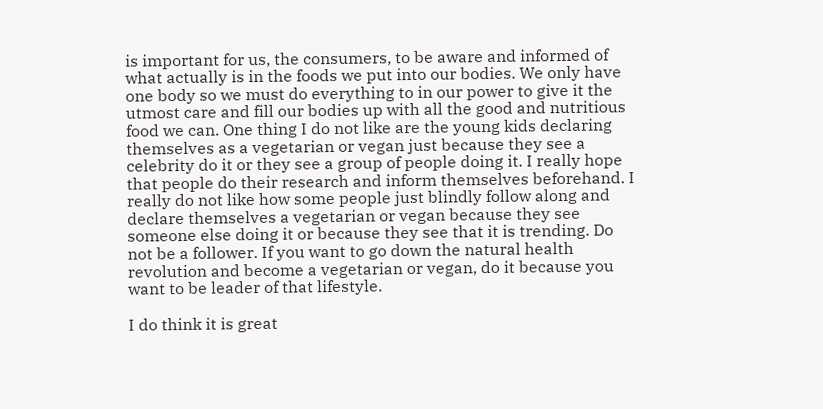is important for us, the consumers, to be aware and informed of what actually is in the foods we put into our bodies. We only have one body so we must do everything to in our power to give it the utmost care and fill our bodies up with all the good and nutritious food we can. One thing I do not like are the young kids declaring themselves as a vegetarian or vegan just because they see a celebrity do it or they see a group of people doing it. I really hope that people do their research and inform themselves beforehand. I really do not like how some people just blindly follow along and declare themselves a vegetarian or vegan because they see someone else doing it or because they see that it is trending. Do not be a follower. If you want to go down the natural health revolution and become a vegetarian or vegan, do it because you want to be leader of that lifestyle.

I do think it is great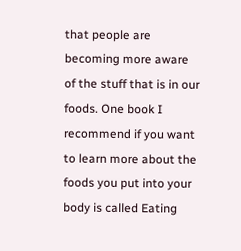that people are becoming more aware of the stuff that is in our foods. One book I recommend if you want to learn more about the foods you put into your body is called Eating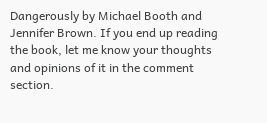Dangerously by Michael Booth and Jennifer Brown. If you end up reading the book, let me know your thoughts and opinions of it in the comment section.